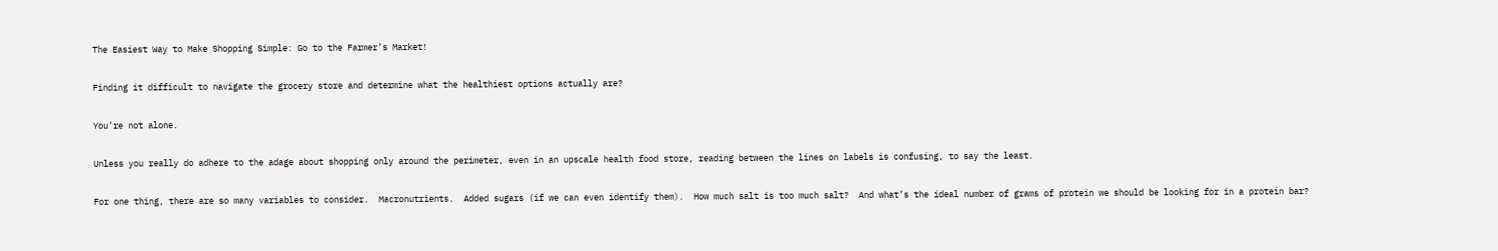The Easiest Way to Make Shopping Simple: Go to the Farmer’s Market!

Finding it difficult to navigate the grocery store and determine what the healthiest options actually are?

You’re not alone.

Unless you really do adhere to the adage about shopping only around the perimeter, even in an upscale health food store, reading between the lines on labels is confusing, to say the least.

For one thing, there are so many variables to consider.  Macronutrients.  Added sugars (if we can even identify them).  How much salt is too much salt?  And what’s the ideal number of grams of protein we should be looking for in a protein bar?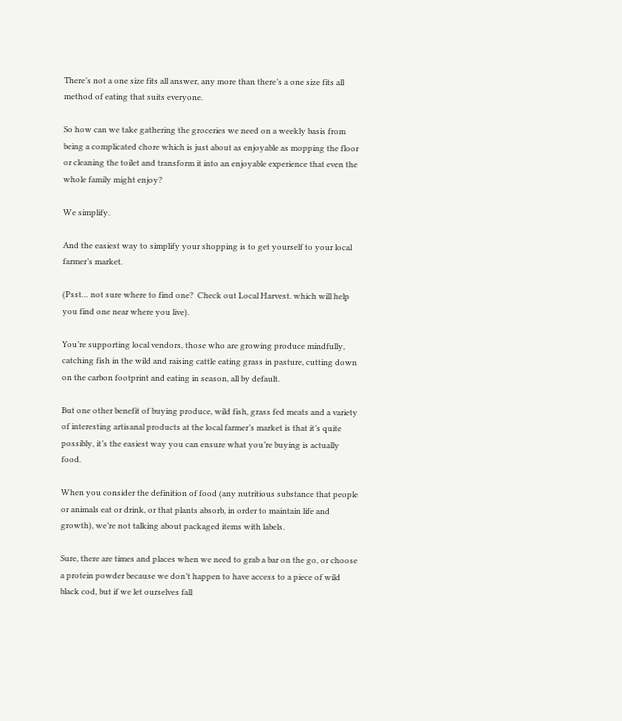There’s not a one size fits all answer, any more than there’s a one size fits all method of eating that suits everyone.

So how can we take gathering the groceries we need on a weekly basis from being a complicated chore which is just about as enjoyable as mopping the floor or cleaning the toilet and transform it into an enjoyable experience that even the whole family might enjoy?

We simplify.

And the easiest way to simplify your shopping is to get yourself to your local farmer’s market.

(Psst… not sure where to find one?  Check out Local Harvest. which will help you find one near where you live).

You’re supporting local vendors, those who are growing produce mindfully, catching fish in the wild and raising cattle eating grass in pasture, cutting down on the carbon footprint and eating in season, all by default.

But one other benefit of buying produce, wild fish, grass fed meats and a variety of interesting artisanal products at the local farmer’s market is that it’s quite possibly, it’s the easiest way you can ensure what you’re buying is actually food.

When you consider the definition of food (any nutritious substance that people or animals eat or drink, or that plants absorb, in order to maintain life and growth), we’re not talking about packaged items with labels.

Sure, there are times and places when we need to grab a bar on the go, or choose a protein powder because we don’t happen to have access to a piece of wild black cod, but if we let ourselves fall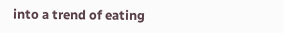into a trend of eating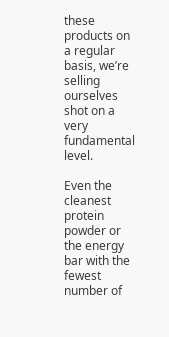these products on a regular basis, we’re selling ourselves shot on a very fundamental level.

Even the cleanest protein powder or the energy bar with the fewest number of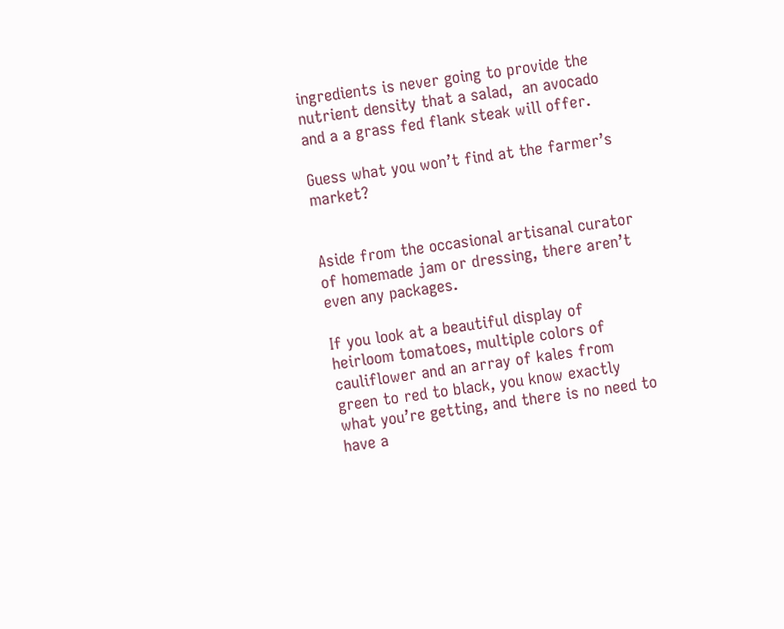ingredients is never going to provide the nutrient density that a salad,  an avocado and a a grass fed flank steak will offer.

Guess what you won’t find at the farmer’s market?


Aside from the occasional artisanal curator of homemade jam or dressing, there aren’t even any packages.

If you look at a beautiful display of heirloom tomatoes, multiple colors of cauliflower and an array of kales from green to red to black, you know exactly what you’re getting, and there is no need to have a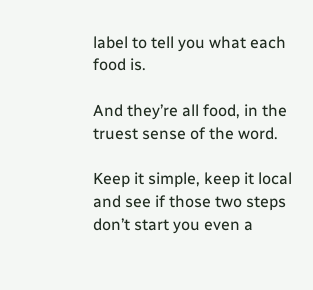label to tell you what each food is.

And they’re all food, in the truest sense of the word.

Keep it simple, keep it local and see if those two steps don’t start you even a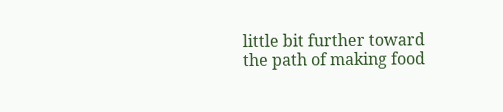little bit further toward the path of making food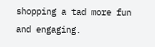shopping a tad more fun and engaging.